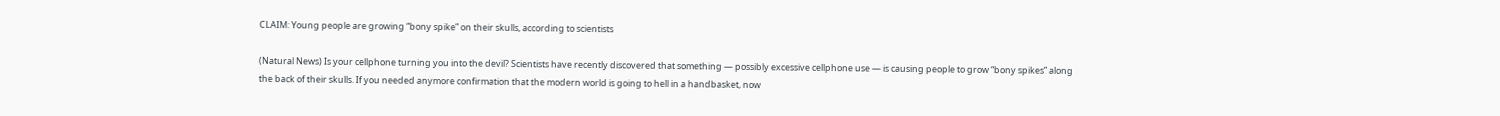CLAIM: Young people are growing “bony spike” on their skulls, according to scientists

(Natural News) Is your cellphone turning you into the devil? Scientists have recently discovered that something — possibly excessive cellphone use — is causing people to grow “bony spikes” along the back of their skulls. If you needed anymore confirmation that the modern world is going to hell in a handbasket, now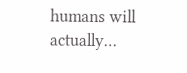humans will actually…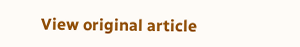View original article